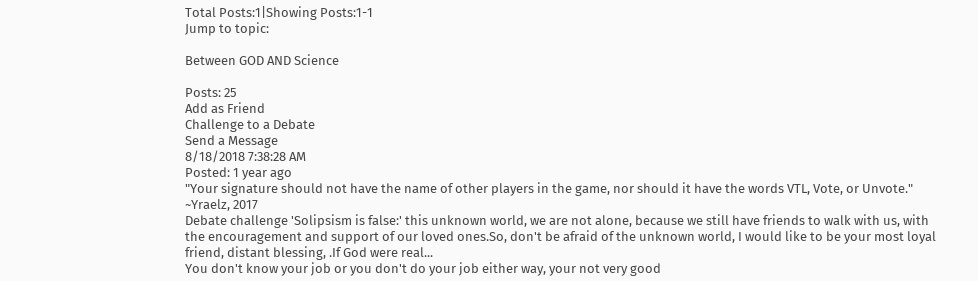Total Posts:1|Showing Posts:1-1
Jump to topic:

Between GOD AND Science

Posts: 25
Add as Friend
Challenge to a Debate
Send a Message
8/18/2018 7:38:28 AM
Posted: 1 year ago
"Your signature should not have the name of other players in the game, nor should it have the words VTL, Vote, or Unvote."
~Yraelz, 2017
Debate challenge 'Solipsism is false:' this unknown world, we are not alone, because we still have friends to walk with us, with the encouragement and support of our loved ones.So, don't be afraid of the unknown world, I would like to be your most loyal friend, distant blessing, .If God were real...
You don't know your job or you don't do your job either way, your not very good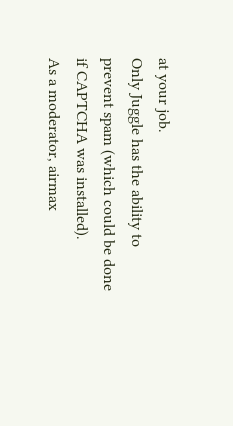at your job.
Only Juggle has the ability to prevent spam (which could be done if CAPTCHA was installed).
As a moderator, airmax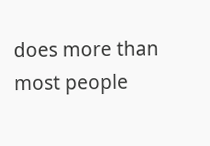does more than most people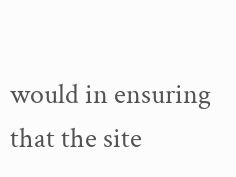would in ensuring that the site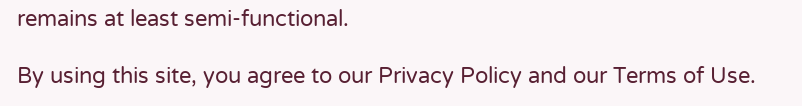remains at least semi-functional.

By using this site, you agree to our Privacy Policy and our Terms of Use.